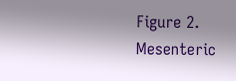Figure 2. Mesenteric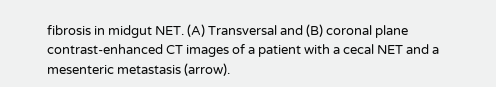fibrosis in midgut NET. (A) Transversal and (B) coronal plane contrast-enhanced CT images of a patient with a cecal NET and a mesenteric metastasis (arrow).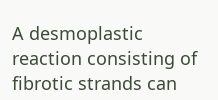A desmoplastic reaction consisting of fibrotic strands can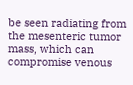be seen radiating from the mesenteric tumor mass, which can compromise venous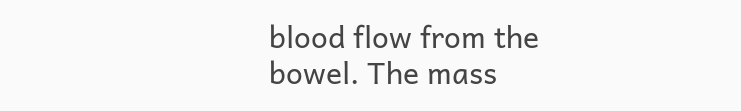blood flow from the bowel. The mass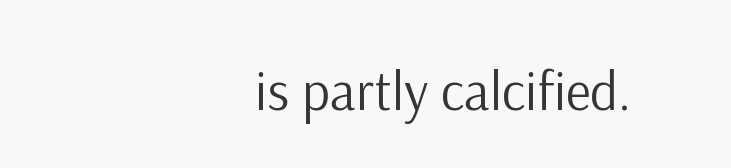is partly calcified.